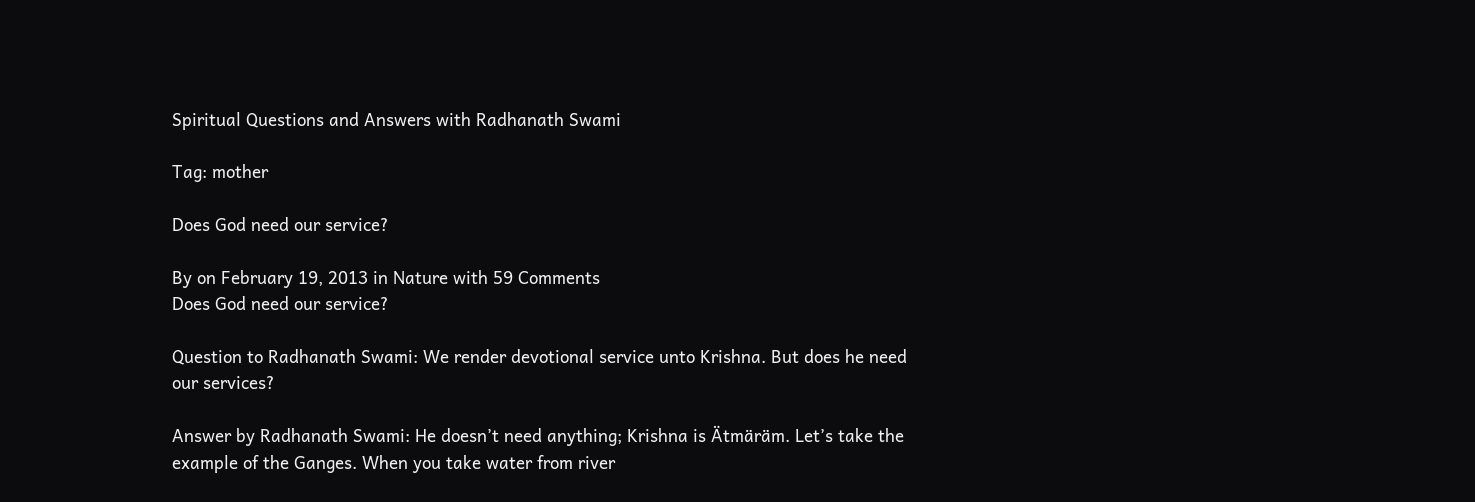Spiritual Questions and Answers with Radhanath Swami

Tag: mother

Does God need our service?

By on February 19, 2013 in Nature with 59 Comments
Does God need our service?

Question to Radhanath Swami: We render devotional service unto Krishna. But does he need our services?

Answer by Radhanath Swami: He doesn’t need anything; Krishna is Ätmäräm. Let’s take the example of the Ganges. When you take water from river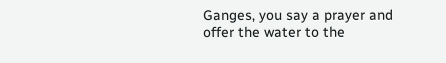Ganges, you say a prayer and offer the water to the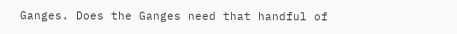Ganges. Does the Ganges need that handful of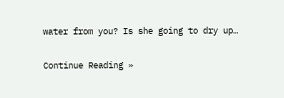water from you? Is she going to dry up…

Continue Reading »